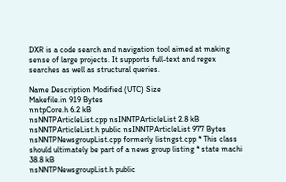DXR is a code search and navigation tool aimed at making sense of large projects. It supports full-text and regex searches as well as structural queries.

Name Description Modified (UTC) Size
Makefile.in 919 Bytes
nntpCore.h 6.2 kB
nsNNTPArticleList.cpp nsINNTPArticleList 2.8 kB
nsNNTPArticleList.h public nsINNTPArticleList 977 Bytes
nsNNTPNewsgroupList.cpp formerly listngst.cpp * This class should ultimately be part of a news group listing * state machi 38.8 kB
nsNNTPNewsgroupList.h public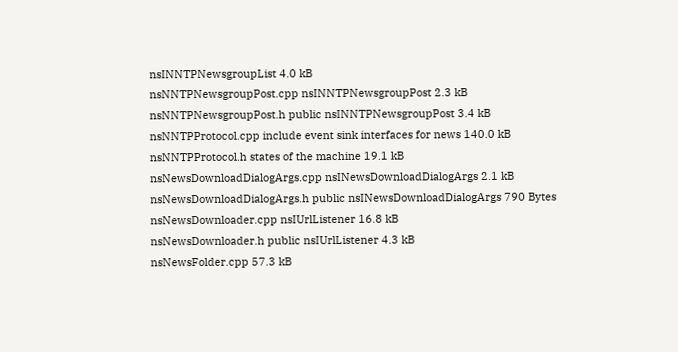nsINNTPNewsgroupList 4.0 kB
nsNNTPNewsgroupPost.cpp nsINNTPNewsgroupPost 2.3 kB
nsNNTPNewsgroupPost.h public nsINNTPNewsgroupPost 3.4 kB
nsNNTPProtocol.cpp include event sink interfaces for news 140.0 kB
nsNNTPProtocol.h states of the machine 19.1 kB
nsNewsDownloadDialogArgs.cpp nsINewsDownloadDialogArgs 2.1 kB
nsNewsDownloadDialogArgs.h public nsINewsDownloadDialogArgs 790 Bytes
nsNewsDownloader.cpp nsIUrlListener 16.8 kB
nsNewsDownloader.h public nsIUrlListener 4.3 kB
nsNewsFolder.cpp 57.3 kB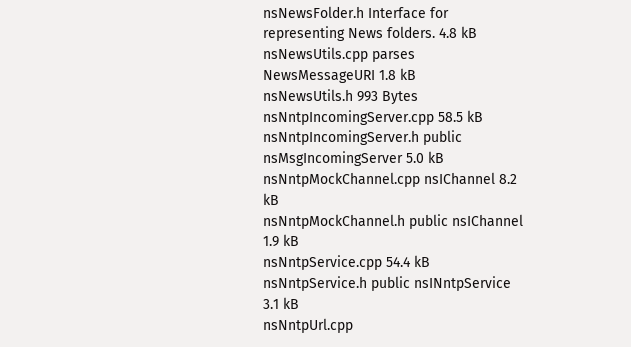nsNewsFolder.h Interface for representing News folders. 4.8 kB
nsNewsUtils.cpp parses NewsMessageURI 1.8 kB
nsNewsUtils.h 993 Bytes
nsNntpIncomingServer.cpp 58.5 kB
nsNntpIncomingServer.h public nsMsgIncomingServer 5.0 kB
nsNntpMockChannel.cpp nsIChannel 8.2 kB
nsNntpMockChannel.h public nsIChannel 1.9 kB
nsNntpService.cpp 54.4 kB
nsNntpService.h public nsINntpService 3.1 kB
nsNntpUrl.cpp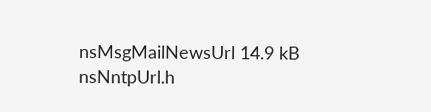nsMsgMailNewsUrl 14.9 kB
nsNntpUrl.h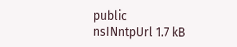public nsINntpUrl 1.7 kB